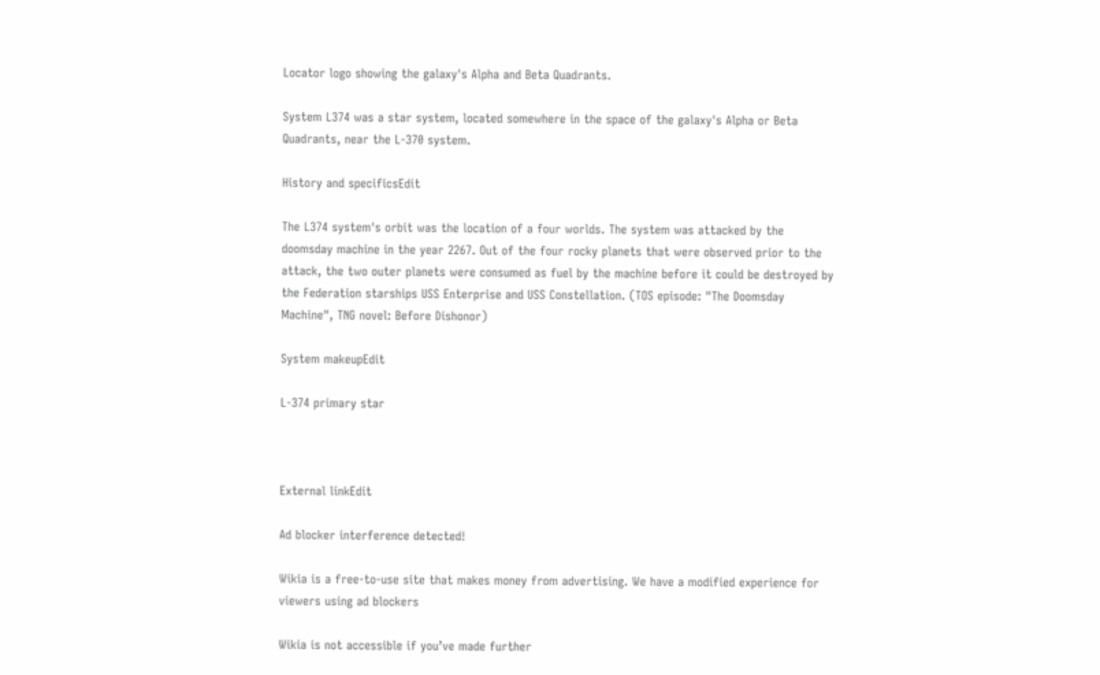Locator logo showing the galaxy's Alpha and Beta Quadrants.

System L374 was a star system, located somewhere in the space of the galaxy's Alpha or Beta Quadrants, near the L-370 system.

History and specificsEdit

The L374 system's orbit was the location of a four worlds. The system was attacked by the doomsday machine in the year 2267. Out of the four rocky planets that were observed prior to the attack, the two outer planets were consumed as fuel by the machine before it could be destroyed by the Federation starships USS Enterprise and USS Constellation. (TOS episode: "The Doomsday Machine", TNG novel: Before Dishonor)

System makeupEdit

L-374 primary star



External linkEdit

Ad blocker interference detected!

Wikia is a free-to-use site that makes money from advertising. We have a modified experience for viewers using ad blockers

Wikia is not accessible if you’ve made further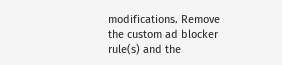modifications. Remove the custom ad blocker rule(s) and the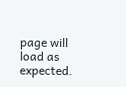page will load as expected.